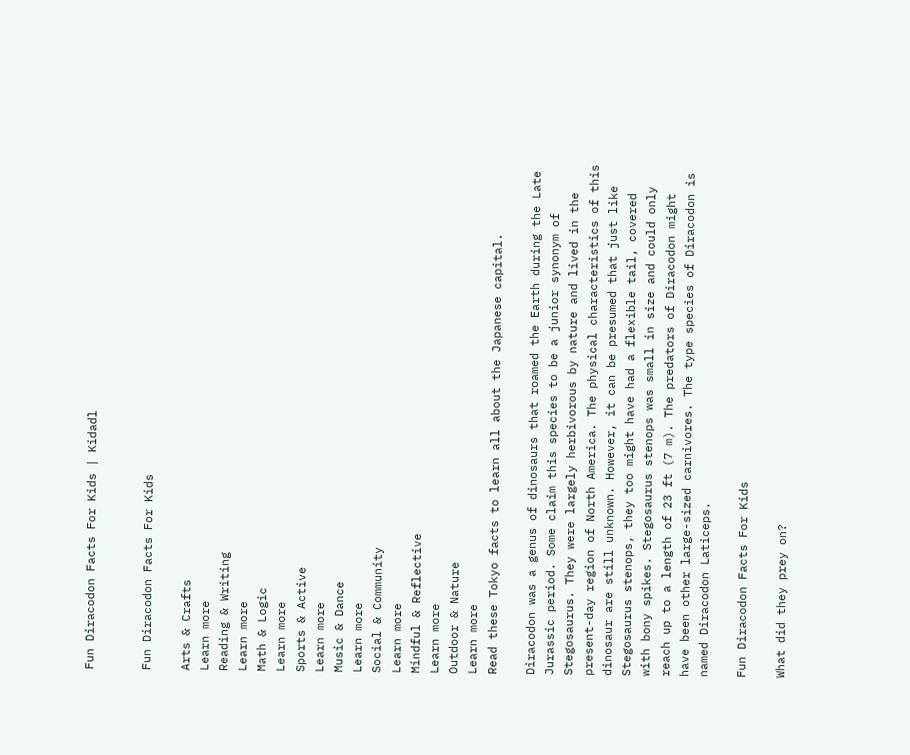Fun Diracodon Facts For Kids | Kidadl


Fun Diracodon Facts For Kids

Arts & Crafts
Learn more
Reading & Writing
Learn more
Math & Logic
Learn more
Sports & Active
Learn more
Music & Dance
Learn more
Social & Community
Learn more
Mindful & Reflective
Learn more
Outdoor & Nature
Learn more
Read these Tokyo facts to learn all about the Japanese capital.

Diracodon was a genus of dinosaurs that roamed the Earth during the Late Jurassic period. Some claim this species to be a junior synonym of Stegosaurus. They were largely herbivorous by nature and lived in the present-day region of North America. The physical characteristics of this dinosaur are still unknown. However, it can be presumed that just like Stegosaurus stenops, they too might have had a flexible tail, covered with bony spikes. Stegosaurus stenops was small in size and could only reach up to a length of 23 ft (7 m). The predators of Diracodon might have been other large-sized carnivores. The type species of Diracodon is named Diracodon Laticeps.

Fun Diracodon Facts For Kids

What did they prey on?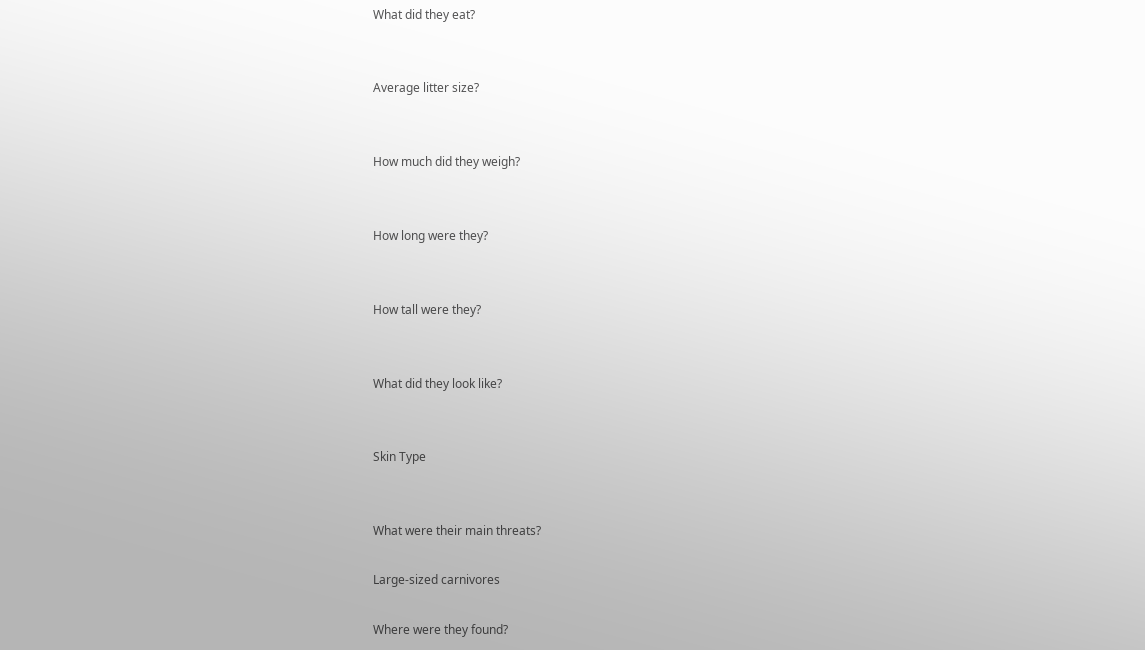What did they eat?


Average litter size?


How much did they weigh?


How long were they?


How tall were they?


What did they look like?


Skin Type


What were their main threats?

Large-sized carnivores

Where were they found?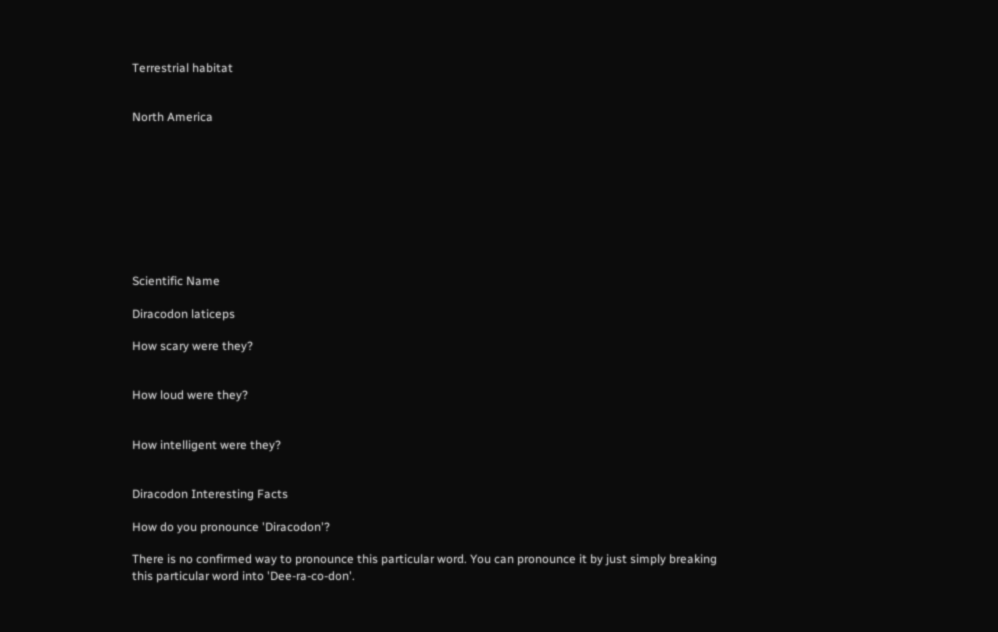Terrestrial habitat


North America









Scientific Name

Diracodon laticeps

How scary were they?


How loud were they?


How intelligent were they?


Diracodon Interesting Facts

How do you pronounce 'Diracodon'?

There is no confirmed way to pronounce this particular word. You can pronounce it by just simply breaking this particular word into 'Dee-ra-co-don'.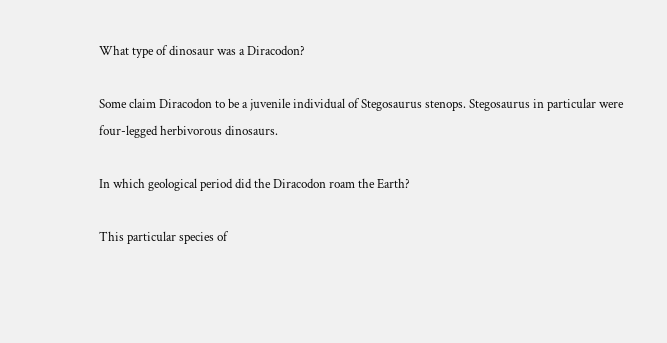What type of dinosaur was a Diracodon?

Some claim Diracodon to be a juvenile individual of Stegosaurus stenops. Stegosaurus in particular were four-legged herbivorous dinosaurs.

In which geological period did the Diracodon roam the Earth?

This particular species of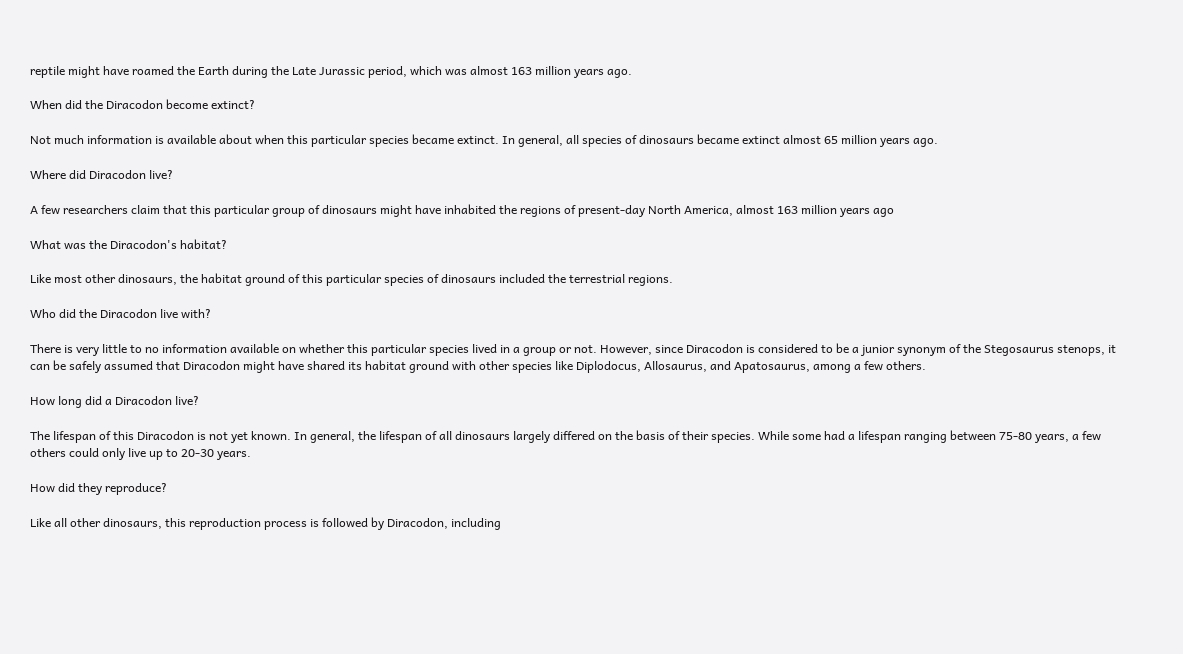reptile might have roamed the Earth during the Late Jurassic period, which was almost 163 million years ago.

When did the Diracodon become extinct?

Not much information is available about when this particular species became extinct. In general, all species of dinosaurs became extinct almost 65 million years ago.

Where did Diracodon live?

A few researchers claim that this particular group of dinosaurs might have inhabited the regions of present-day North America, almost 163 million years ago

What was the Diracodon's habitat?

Like most other dinosaurs, the habitat ground of this particular species of dinosaurs included the terrestrial regions.

Who did the Diracodon live with?

There is very little to no information available on whether this particular species lived in a group or not. However, since Diracodon is considered to be a junior synonym of the Stegosaurus stenops, it can be safely assumed that Diracodon might have shared its habitat ground with other species like Diplodocus, Allosaurus, and Apatosaurus, among a few others.

How long did a Diracodon live?

The lifespan of this Diracodon is not yet known. In general, the lifespan of all dinosaurs largely differed on the basis of their species. While some had a lifespan ranging between 75-80 years, a few others could only live up to 20-30 years.

How did they reproduce?

Like all other dinosaurs, this reproduction process is followed by Diracodon, including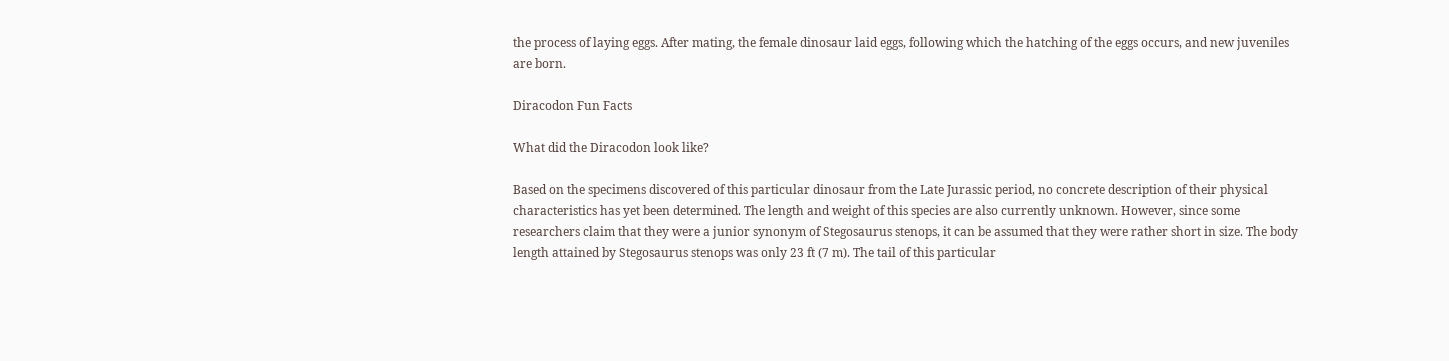the process of laying eggs. After mating, the female dinosaur laid eggs, following which the hatching of the eggs occurs, and new juveniles are born.

Diracodon Fun Facts

What did the Diracodon look like?

Based on the specimens discovered of this particular dinosaur from the Late Jurassic period, no concrete description of their physical characteristics has yet been determined. The length and weight of this species are also currently unknown. However, since some researchers claim that they were a junior synonym of Stegosaurus stenops, it can be assumed that they were rather short in size. The body length attained by Stegosaurus stenops was only 23 ft (7 m). The tail of this particular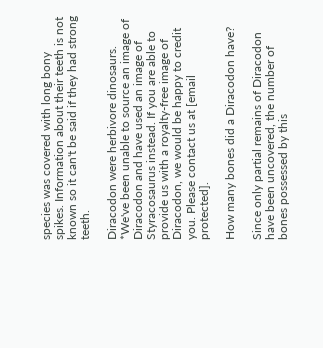species was covered with long bony spikes. Information about their teeth is not known so it can't be said if they had strong teeth.

Diracodon were herbivore dinosaurs.
*We've been unable to source an image of Diracodon and have used an image of Styracosaurus instead. If you are able to provide us with a royalty-free image of Diracodon, we would be happy to credit you. Please contact us at [email protected].

How many bones did a Diracodon have?

Since only partial remains of Diracodon have been uncovered, the number of bones possessed by this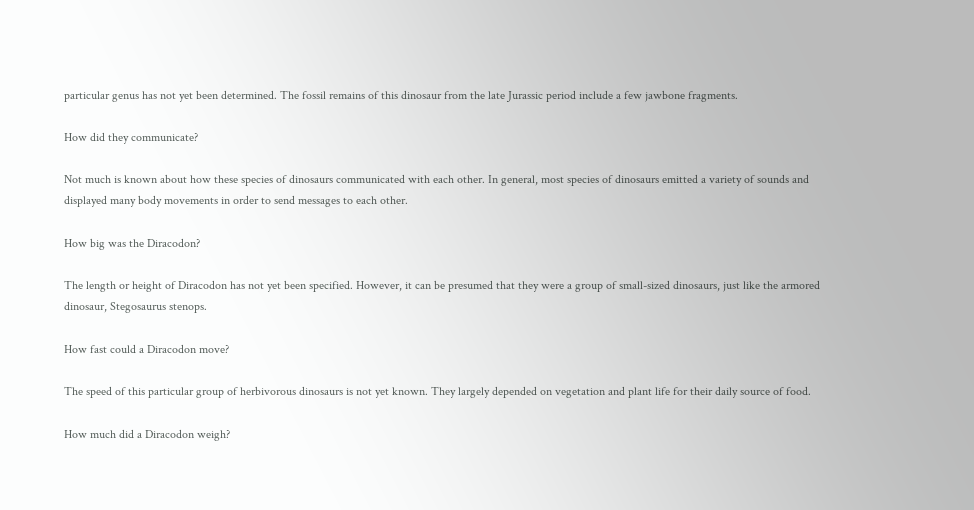particular genus has not yet been determined. The fossil remains of this dinosaur from the late Jurassic period include a few jawbone fragments.

How did they communicate?

Not much is known about how these species of dinosaurs communicated with each other. In general, most species of dinosaurs emitted a variety of sounds and displayed many body movements in order to send messages to each other.

How big was the Diracodon?

The length or height of Diracodon has not yet been specified. However, it can be presumed that they were a group of small-sized dinosaurs, just like the armored dinosaur, Stegosaurus stenops.

How fast could a Diracodon move?

The speed of this particular group of herbivorous dinosaurs is not yet known. They largely depended on vegetation and plant life for their daily source of food.

How much did a Diracodon weigh?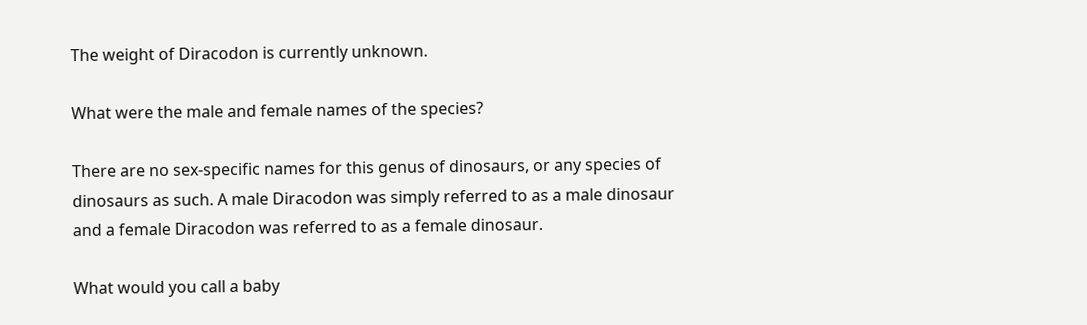The weight of Diracodon is currently unknown.

What were the male and female names of the species?

There are no sex-specific names for this genus of dinosaurs, or any species of dinosaurs as such. A male Diracodon was simply referred to as a male dinosaur and a female Diracodon was referred to as a female dinosaur.

What would you call a baby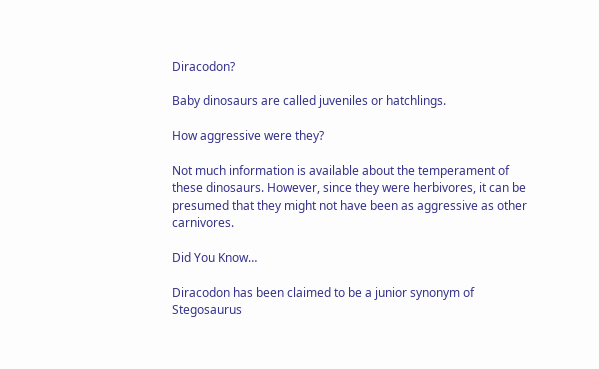Diracodon?

Baby dinosaurs are called juveniles or hatchlings.

How aggressive were they?

Not much information is available about the temperament of these dinosaurs. However, since they were herbivores, it can be presumed that they might not have been as aggressive as other carnivores.

Did You Know…

Diracodon has been claimed to be a junior synonym of Stegosaurus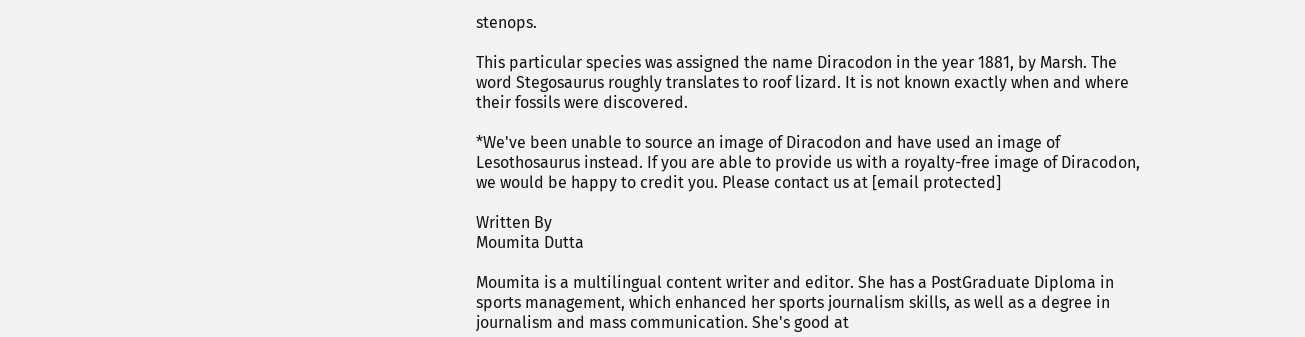stenops.

This particular species was assigned the name Diracodon in the year 1881, by Marsh. The word Stegosaurus roughly translates to roof lizard. It is not known exactly when and where their fossils were discovered.

*We've been unable to source an image of Diracodon and have used an image of Lesothosaurus instead. If you are able to provide us with a royalty-free image of Diracodon, we would be happy to credit you. Please contact us at [email protected]

Written By
Moumita Dutta

Moumita is a multilingual content writer and editor. She has a PostGraduate Diploma in sports management, which enhanced her sports journalism skills, as well as a degree in journalism and mass communication. She's good at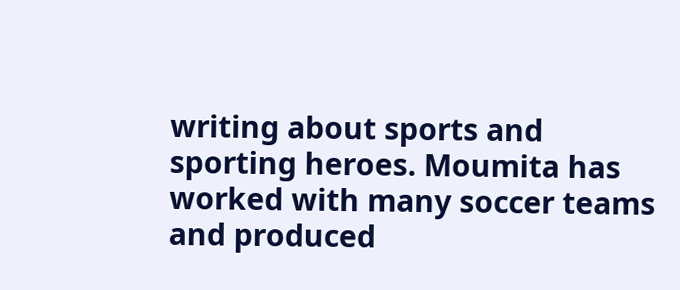writing about sports and sporting heroes. Moumita has worked with many soccer teams and produced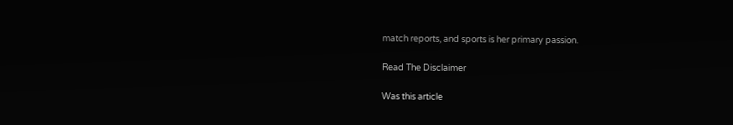match reports, and sports is her primary passion.

Read The Disclaimer

Was this article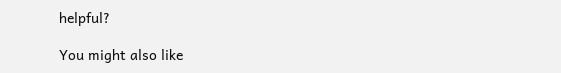helpful?

You might also like